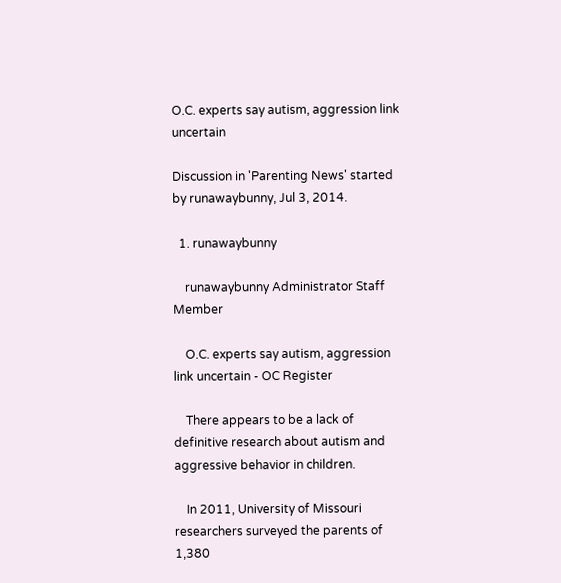O.C. experts say autism, aggression link uncertain

Discussion in 'Parenting News' started by runawaybunny, Jul 3, 2014.

  1. runawaybunny

    runawaybunny Administrator Staff Member

    O.C. experts say autism, aggression link uncertain - OC Register

    There appears to be a lack of definitive research about autism and aggressive behavior in children.

    In 2011, University of Missouri researchers surveyed the parents of 1,380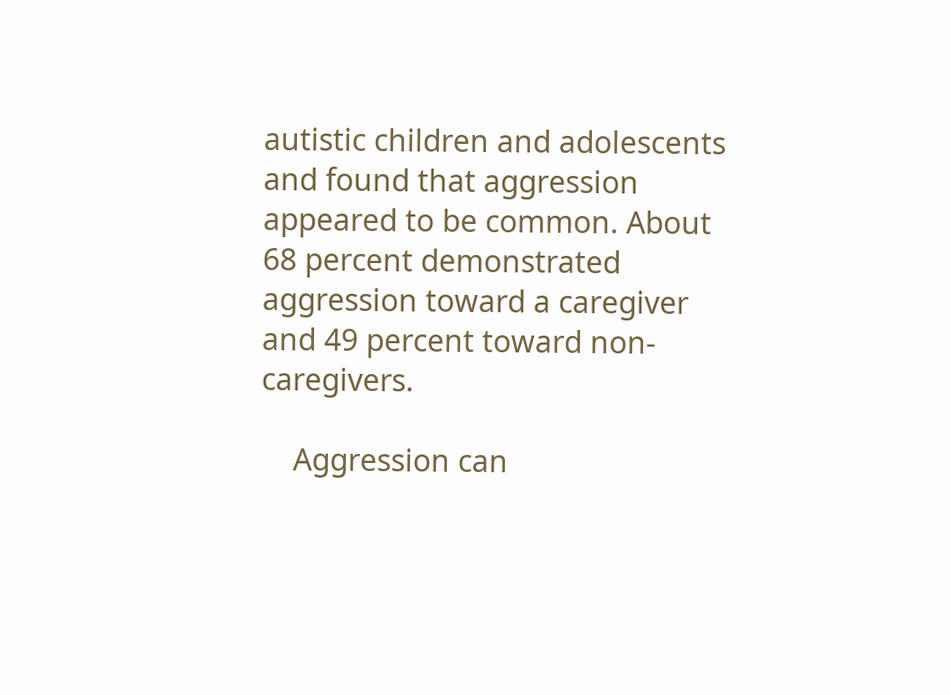autistic children and adolescents and found that aggression appeared to be common. About 68 percent demonstrated aggression toward a caregiver and 49 percent toward non-caregivers.

    Aggression can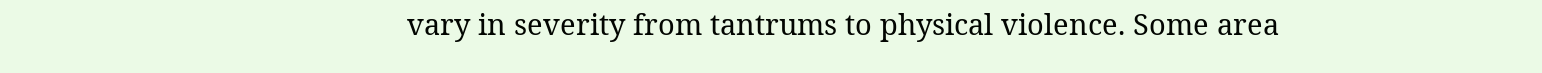vary in severity from tantrums to physical violence. Some area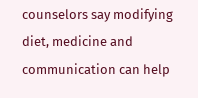counselors say modifying diet, medicine and communication can help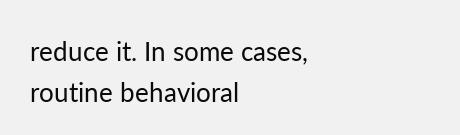reduce it. In some cases, routine behavioral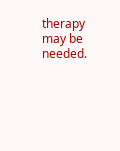therapy may be needed.